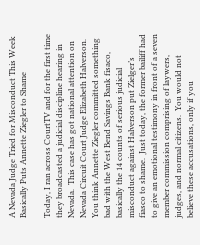A Nevada Judge Tried for Misconduct This Week Basically Puts Annette Ziegler to Shame

Today, I ran across CourtTV and for the first time they broadcasted a judicial discipline hearing in Nevada.  This case has got national attention on Nevada Circuit Court Judge Elizabeth Halverson.  You think Annette Ziegler committed something bad with the West Bend Savings Bank fisaco, basically the 14 counts of serious judicial misconduct against Halverson put Zielger’s fiasco to shame.  Just today, the former bailiff had to give an emotional testimony in front of a seven member commission comprising of laywers, judges, and normal citizens.  You would not believe these accusations, only if you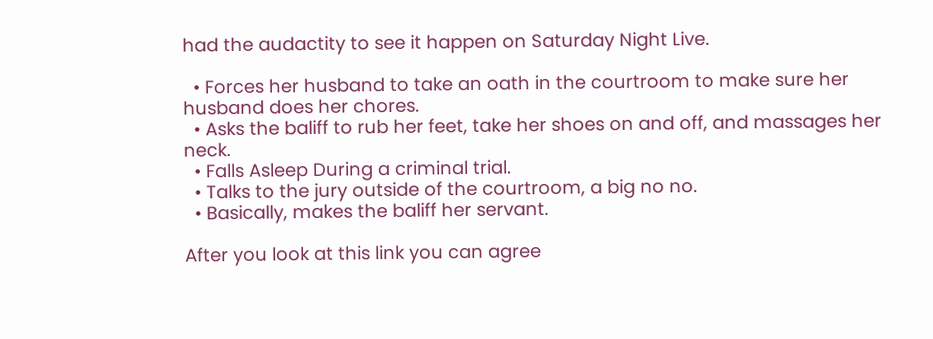had the audactity to see it happen on Saturday Night Live.

  • Forces her husband to take an oath in the courtroom to make sure her husband does her chores.
  • Asks the baliff to rub her feet, take her shoes on and off, and massages her neck.
  • Falls Asleep During a criminal trial.
  • Talks to the jury outside of the courtroom, a big no no.
  • Basically, makes the baliff her servant.

After you look at this link you can agree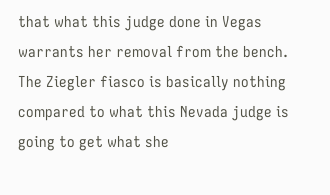that what this judge done in Vegas warrants her removal from the bench.  The Ziegler fiasco is basically nothing compared to what this Nevada judge is going to get what she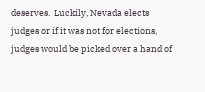deserves.  Luckily, Nevada elects judges or if it was not for elections, judges would be picked over a hand of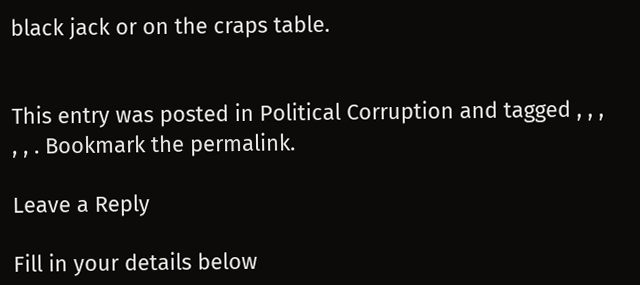black jack or on the craps table.


This entry was posted in Political Corruption and tagged , , , , , . Bookmark the permalink.

Leave a Reply

Fill in your details below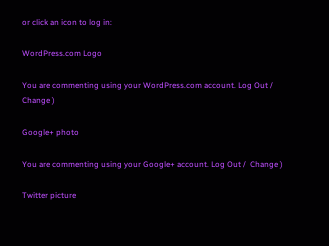or click an icon to log in:

WordPress.com Logo

You are commenting using your WordPress.com account. Log Out /  Change )

Google+ photo

You are commenting using your Google+ account. Log Out /  Change )

Twitter picture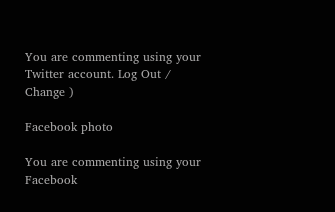You are commenting using your Twitter account. Log Out /  Change )

Facebook photo

You are commenting using your Facebook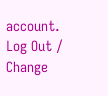account. Log Out /  Change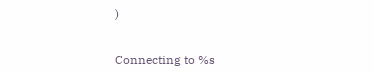)


Connecting to %s